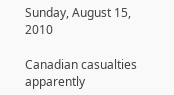Sunday, August 15, 2010

Canadian casualties apparently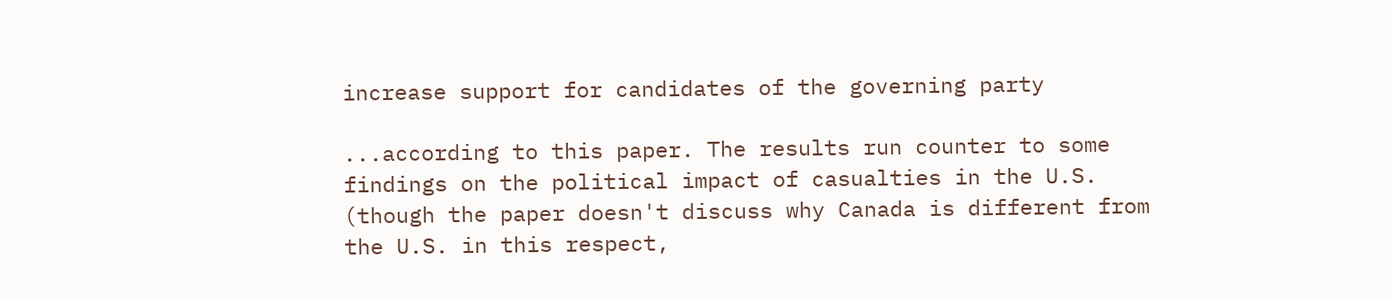increase support for candidates of the governing party

...according to this paper. The results run counter to some findings on the political impact of casualties in the U.S. (though the paper doesn't discuss why Canada is different from the U.S. in this respect,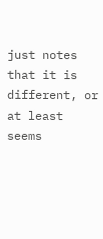just notes that it is different, or at least seems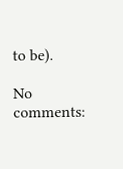to be).

No comments: